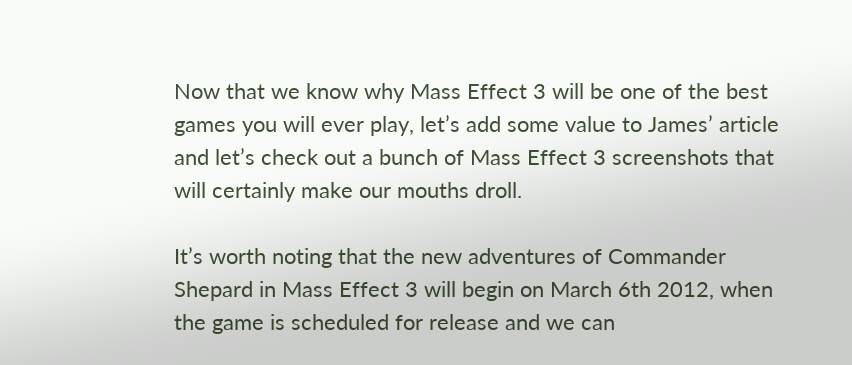Now that we know why Mass Effect 3 will be one of the best games you will ever play, let’s add some value to James’ article and let’s check out a bunch of Mass Effect 3 screenshots that will certainly make our mouths droll.

It’s worth noting that the new adventures of Commander Shepard in Mass Effect 3 will begin on March 6th 2012, when the game is scheduled for release and we can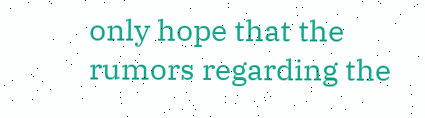only hope that the rumors regarding the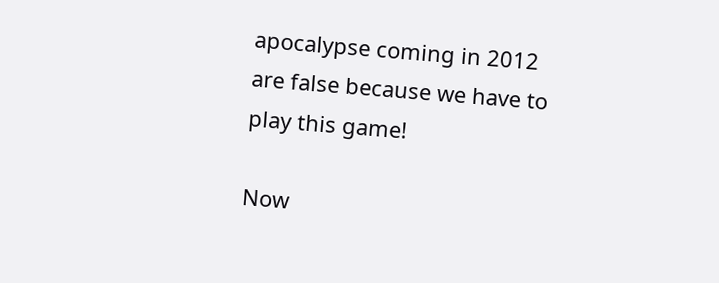apocalypse coming in 2012 are false because we have to play this game!

Now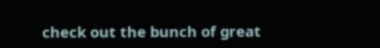check out the bunch of great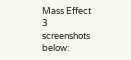Mass Effect 3 screenshots below: